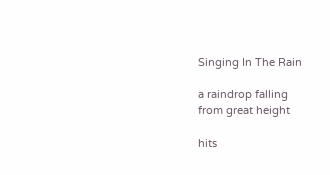Singing In The Rain

a raindrop falling
from great height

hits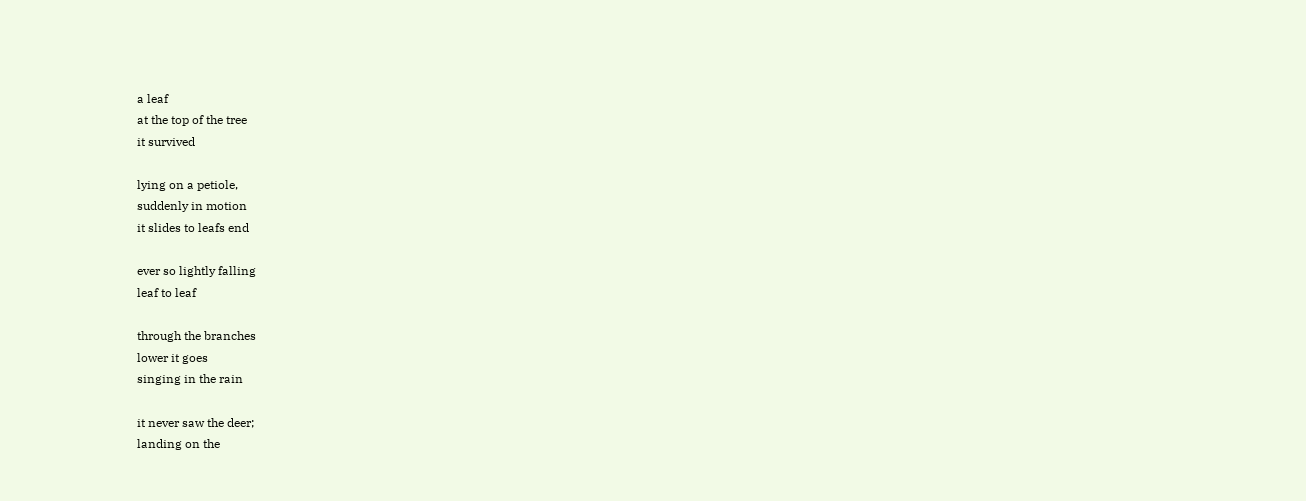a leaf
at the top of the tree
it survived

lying on a petiole,
suddenly in motion
it slides to leafs end

ever so lightly falling
leaf to leaf

through the branches
lower it goes
singing in the rain

it never saw the deer;
landing on the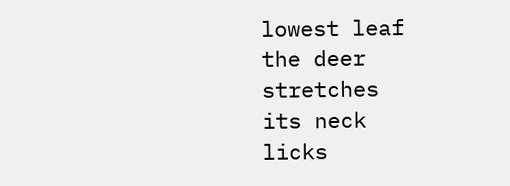lowest leaf
the deer stretches
its neck
licks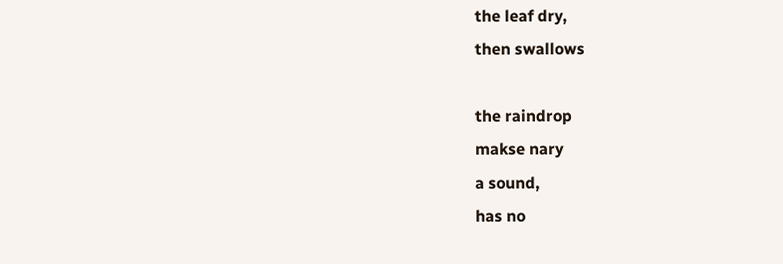the leaf dry,
then swallows

the raindrop
makse nary
a sound,
has no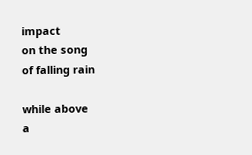impact
on the song
of falling rain

while above
a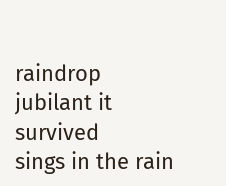raindrop
jubilant it survived
sings in the rain